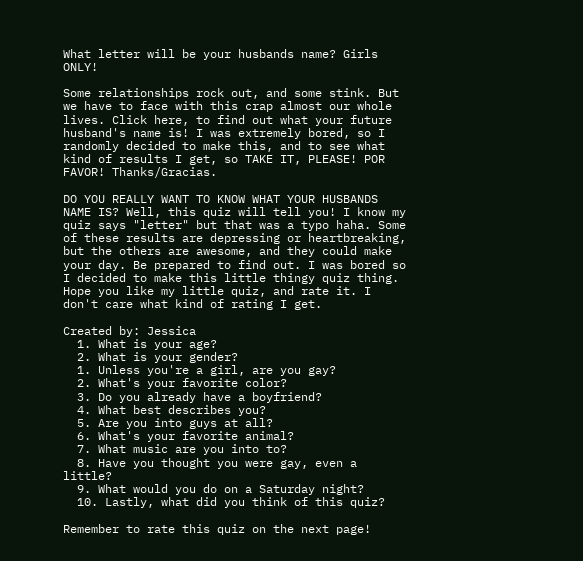What letter will be your husbands name? Girls ONLY!

Some relationships rock out, and some stink. But we have to face with this crap almost our whole lives. Click here, to find out what your future husband's name is! I was extremely bored, so I randomly decided to make this, and to see what kind of results I get, so TAKE IT, PLEASE! POR FAVOR! Thanks/Gracias.

DO YOU REALLY WANT TO KNOW WHAT YOUR HUSBANDS NAME IS? Well, this quiz will tell you! I know my quiz says "letter" but that was a typo haha. Some of these results are depressing or heartbreaking, but the others are awesome, and they could make your day. Be prepared to find out. I was bored so I decided to make this little thingy quiz thing. Hope you like my little quiz, and rate it. I don't care what kind of rating I get.

Created by: Jessica
  1. What is your age?
  2. What is your gender?
  1. Unless you're a girl, are you gay?
  2. What's your favorite color?
  3. Do you already have a boyfriend?
  4. What best describes you?
  5. Are you into guys at all?
  6. What's your favorite animal?
  7. What music are you into to?
  8. Have you thought you were gay, even a little?
  9. What would you do on a Saturday night?
  10. Lastly, what did you think of this quiz?

Remember to rate this quiz on the next page!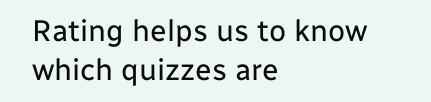Rating helps us to know which quizzes are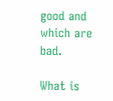good and which are bad.

What is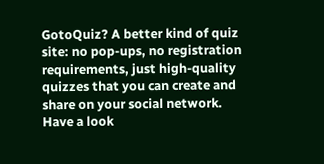GotoQuiz? A better kind of quiz site: no pop-ups, no registration requirements, just high-quality quizzes that you can create and share on your social network. Have a look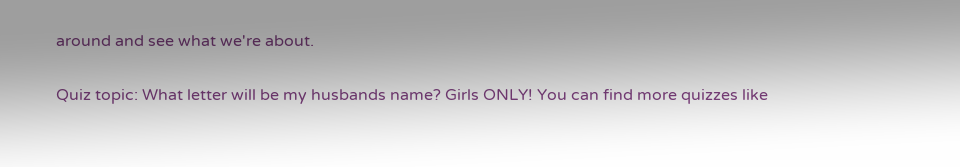around and see what we're about.

Quiz topic: What letter will be my husbands name? Girls ONLY! You can find more quizzes like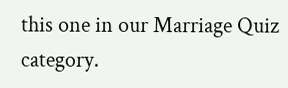this one in our Marriage Quiz category.